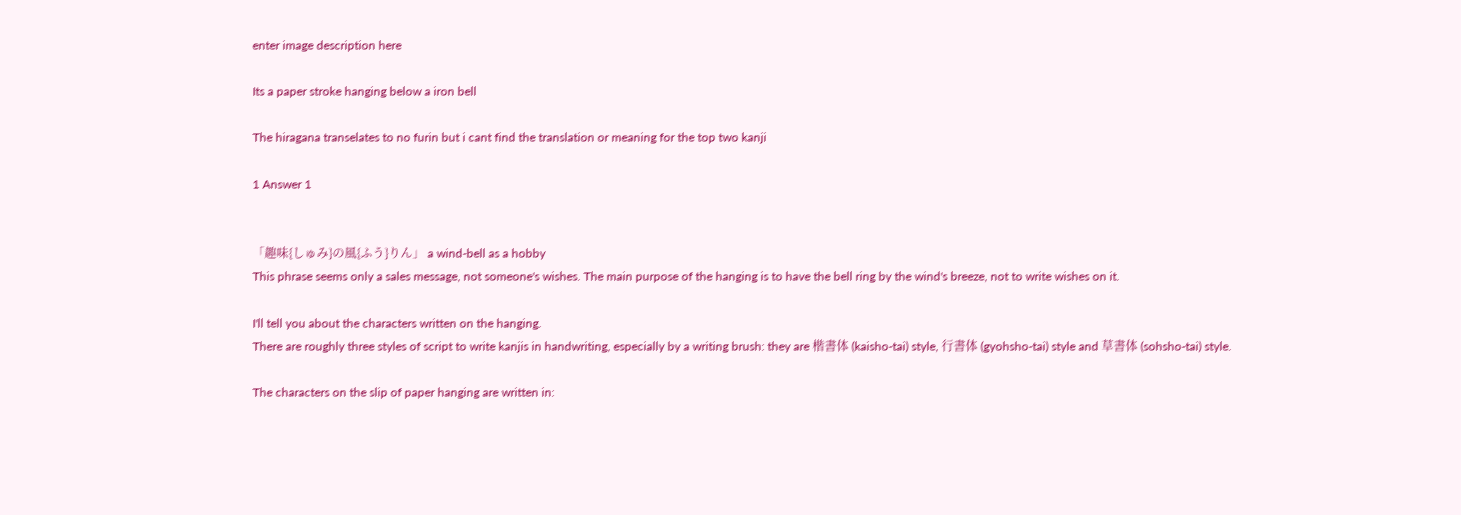enter image description here

Its a paper stroke hanging below a iron bell

The hiragana transelates to no furin but i cant find the translation or meaning for the top two kanji

1 Answer 1


「趣味{しゅみ}の風{ふう}りん」 a wind-bell as a hobby
This phrase seems only a sales message, not someone's wishes. The main purpose of the hanging is to have the bell ring by the wind's breeze, not to write wishes on it.

I'll tell you about the characters written on the hanging.
There are roughly three styles of script to write kanjis in handwriting, especially by a writing brush: they are 楷書体 (kaisho-tai) style, 行書体 (gyohsho-tai) style and 草書体 (sohsho-tai) style.

The characters on the slip of paper hanging are written in: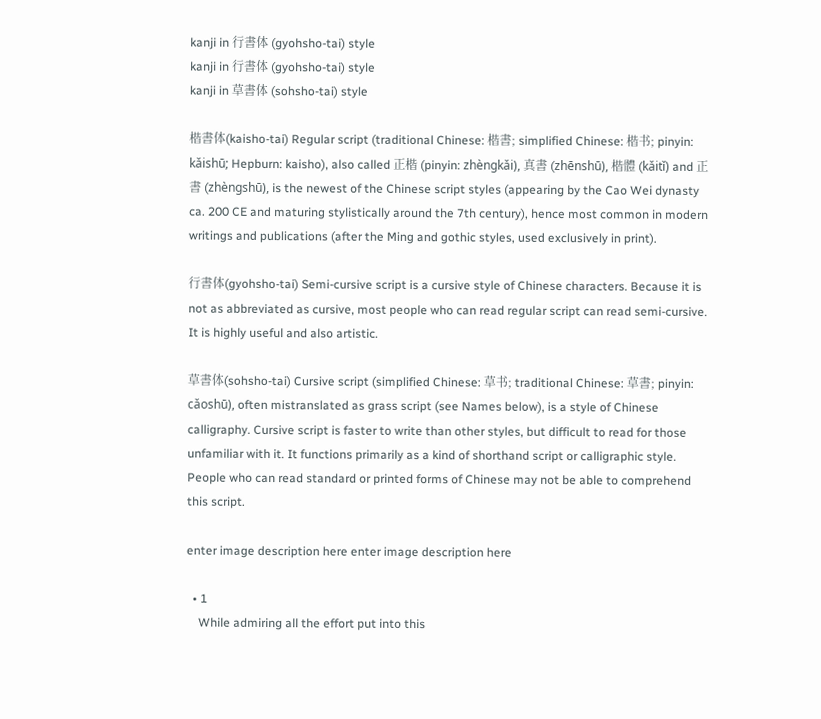kanji in 行書体 (gyohsho-tai) style
kanji in 行書体 (gyohsho-tai) style
kanji in 草書体 (sohsho-tai) style

楷書体(kaisho-tai) Regular script (traditional Chinese: 楷書; simplified Chinese: 楷书; pinyin: kǎishū; Hepburn: kaisho), also called 正楷 (pinyin: zhèngkǎi), 真書 (zhēnshū), 楷體 (kǎitǐ) and 正書 (zhèngshū), is the newest of the Chinese script styles (appearing by the Cao Wei dynasty ca. 200 CE and maturing stylistically around the 7th century), hence most common in modern writings and publications (after the Ming and gothic styles, used exclusively in print).

行書体(gyohsho-tai) Semi-cursive script is a cursive style of Chinese characters. Because it is not as abbreviated as cursive, most people who can read regular script can read semi-cursive. It is highly useful and also artistic.

草書体(sohsho-tai) Cursive script (simplified Chinese: 草书; traditional Chinese: 草書; pinyin: cǎoshū), often mistranslated as grass script (see Names below), is a style of Chinese calligraphy. Cursive script is faster to write than other styles, but difficult to read for those unfamiliar with it. It functions primarily as a kind of shorthand script or calligraphic style. People who can read standard or printed forms of Chinese may not be able to comprehend this script.

enter image description here enter image description here

  • 1
    While admiring all the effort put into this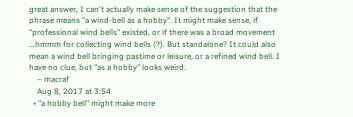great answer, I can't actually make sense of the suggestion that the phrase means "a wind-bell as a hobby". It might make sense, if "professional wind bells" existed, or if there was a broad movement ...hmmm for collecting wind bells (?). But standalone? It could also mean a wind bell bringing pastime or leisure, or a refined wind bell. I have no clue, but "as a hobby" looks weird.
    – macraf
    Aug 8, 2017 at 3:54
  • "a hobby bell" might make more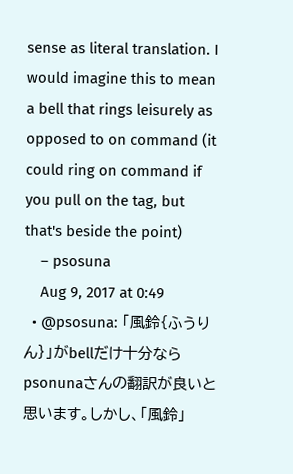sense as literal translation. I would imagine this to mean a bell that rings leisurely as opposed to on command (it could ring on command if you pull on the tag, but that's beside the point)
    – psosuna
    Aug 9, 2017 at 0:49
  • @psosuna: 「風鈴{ふうりん}」がbellだけ十分ならpsonunaさんの翻訳が良いと思います。しかし、「風鈴」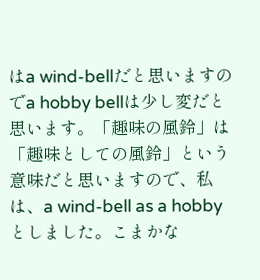はa wind-bellだと思いますのでa hobby bellは少し変だと思います。「趣味の風鈴」は「趣味としての風鈴」という意味だと思いますので、私は、a wind-bell as a hobbyとしました。こまかな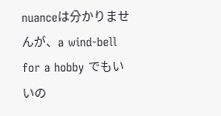nuanceは分かりませんが、a wind-bell for a hobby でもいいの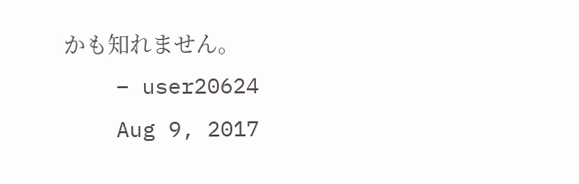かも知れません。
    – user20624
    Aug 9, 2017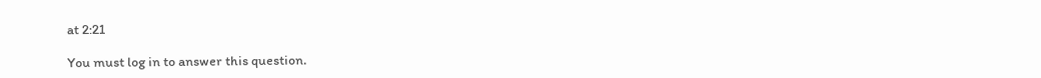at 2:21

You must log in to answer this question.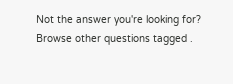Not the answer you're looking for? Browse other questions tagged .